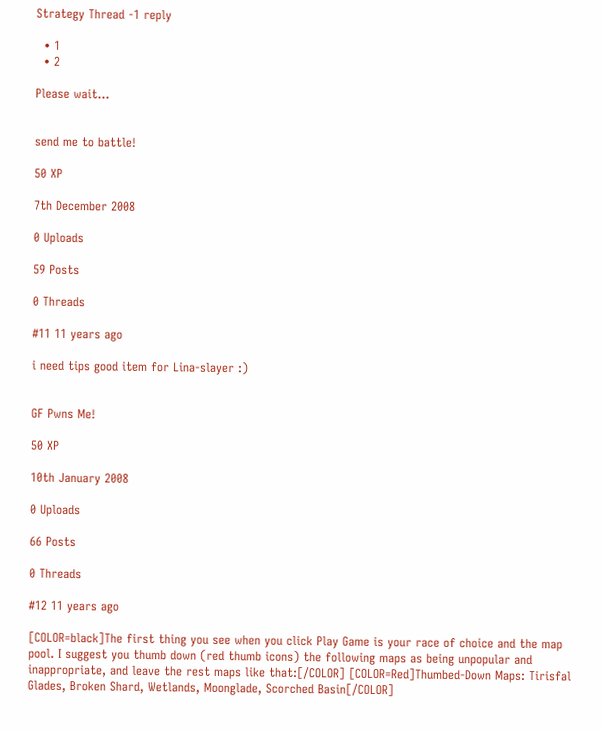Strategy Thread -1 reply

  • 1
  • 2

Please wait...


send me to battle!

50 XP

7th December 2008

0 Uploads

59 Posts

0 Threads

#11 11 years ago

i need tips good item for Lina-slayer :)


GF Pwns Me!

50 XP

10th January 2008

0 Uploads

66 Posts

0 Threads

#12 11 years ago

[COLOR=black]The first thing you see when you click Play Game is your race of choice and the map pool. I suggest you thumb down (red thumb icons) the following maps as being unpopular and inappropriate, and leave the rest maps like that:[/COLOR] [COLOR=Red]Thumbed-Down Maps: Tirisfal Glades, Broken Shard, Wetlands, Moonglade, Scorched Basin[/COLOR]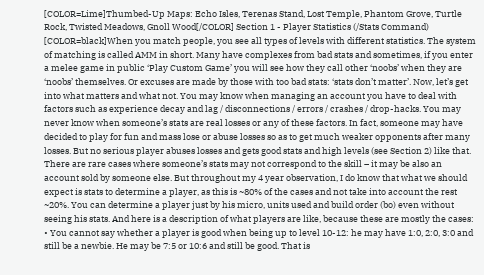[COLOR=Lime]Thumbed-Up Maps: Echo Isles, Terenas Stand, Lost Temple, Phantom Grove, Turtle Rock, Twisted Meadows, Gnoll Wood[/COLOR] Section 1 - Player Statistics (/Stats Command) [COLOR=black]When you match people, you see all types of levels with different statistics. The system of matching is called AMM in short. Many have complexes from bad stats and sometimes, if you enter a melee game in public ‘Play Custom Game’ you will see how they call other ‘noobs’ when they are ‘noobs’ themselves. Or excuses are made by those with too bad stats: ‘stats don’t matter’. Now, let’s get into what matters and what not. You may know when managing an account you have to deal with factors such as experience decay and lag / disconnections / errors / crashes / drop-hacks. You may never know when someone’s stats are real losses or any of these factors. In fact, someone may have decided to play for fun and mass lose or abuse losses so as to get much weaker opponents after many losses. But no serious player abuses losses and gets good stats and high levels (see Section 2) like that. There are rare cases where someone’s stats may not correspond to the skill – it may be also an account sold by someone else. But throughout my 4 year observation, I do know that what we should expect is stats to determine a player, as this is ~80% of the cases and not take into account the rest ~20%. You can determine a player just by his micro, units used and build order (bo) even without seeing his stats. And here is a description of what players are like, because these are mostly the cases: • You cannot say whether a player is good when being up to level 10-12: he may have 1:0, 2:0, 3:0 and still be a newbie. He may be 7:5 or 10:6 and still be good. That is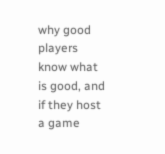why good players know what is good, and if they host a game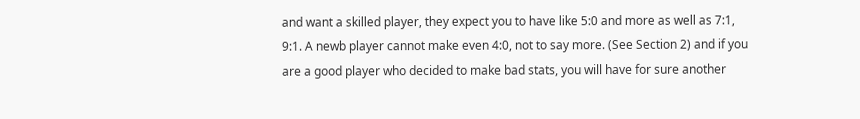and want a skilled player, they expect you to have like 5:0 and more as well as 7:1, 9:1. A newb player cannot make even 4:0, not to say more. (See Section 2) and if you are a good player who decided to make bad stats, you will have for sure another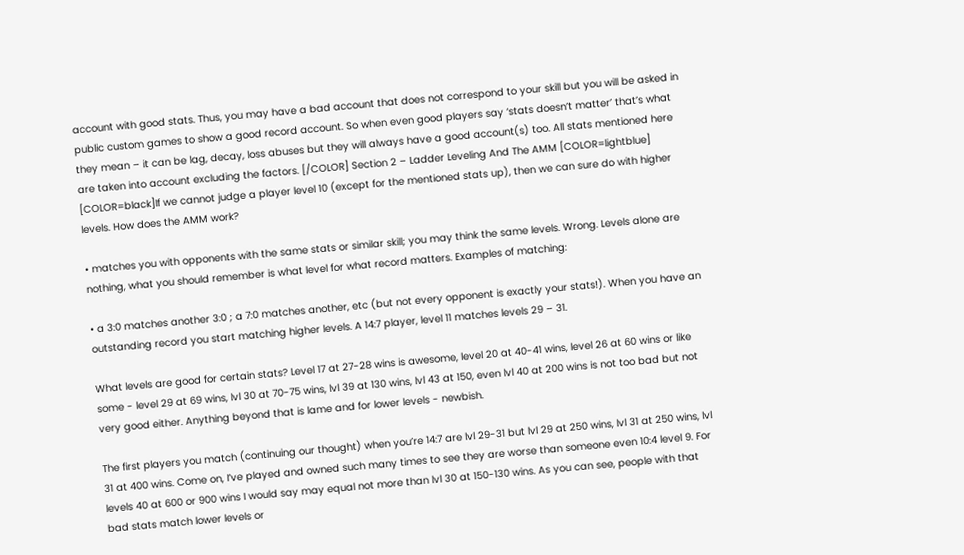account with good stats. Thus, you may have a bad account that does not correspond to your skill but you will be asked in public custom games to show a good record account. So when even good players say ‘stats doesn’t matter’ that’s what they mean – it can be lag, decay, loss abuses but they will always have a good account(s) too. All stats mentioned here are taken into account excluding the factors. [/COLOR] Section 2 – Ladder Leveling And The AMM [COLOR=lightblue] [COLOR=black]If we cannot judge a player level 10 (except for the mentioned stats up), then we can sure do with higher levels. How does the AMM work?

• matches you with opponents with the same stats or similar skill; you may think the same levels. Wrong. Levels alone are nothing, what you should remember is what level for what record matters. Examples of matching:

• a 3:0 matches another 3:0 ; a 7:0 matches another, etc (but not every opponent is exactly your stats!). When you have an outstanding record you start matching higher levels. A 14:7 player, level 11 matches levels 29 – 31.

What levels are good for certain stats? Level 17 at 27-28 wins is awesome, level 20 at 40-41 wins, level 26 at 60 wins or like some - level 29 at 69 wins, lvl 30 at 70-75 wins, lvl 39 at 130 wins, lvl 43 at 150, even lvl 40 at 200 wins is not too bad but not very good either. Anything beyond that is lame and for lower levels - newbish.

The first players you match (continuing our thought) when you’re 14:7 are lvl 29-31 but lvl 29 at 250 wins, lvl 31 at 250 wins, lvl 31 at 400 wins. Come on, I’ve played and owned such many times to see they are worse than someone even 10:4 level 9. For levels 40 at 600 or 900 wins I would say may equal not more than lvl 30 at 150-130 wins. As you can see, people with that bad stats match lower levels or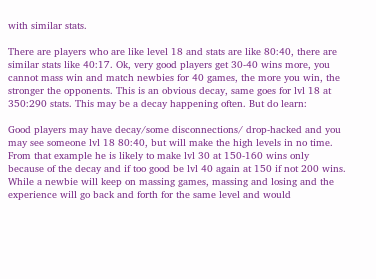with similar stats.

There are players who are like level 18 and stats are like 80:40, there are similar stats like 40:17. Ok, very good players get 30-40 wins more, you cannot mass win and match newbies for 40 games, the more you win, the stronger the opponents. This is an obvious decay, same goes for lvl 18 at 350:290 stats. This may be a decay happening often. But do learn:

Good players may have decay/some disconnections/ drop-hacked and you may see someone lvl 18 80:40, but will make the high levels in no time. From that example he is likely to make lvl 30 at 150-160 wins only because of the decay and if too good be lvl 40 again at 150 if not 200 wins. While a newbie will keep on massing games, massing and losing and the experience will go back and forth for the same level and would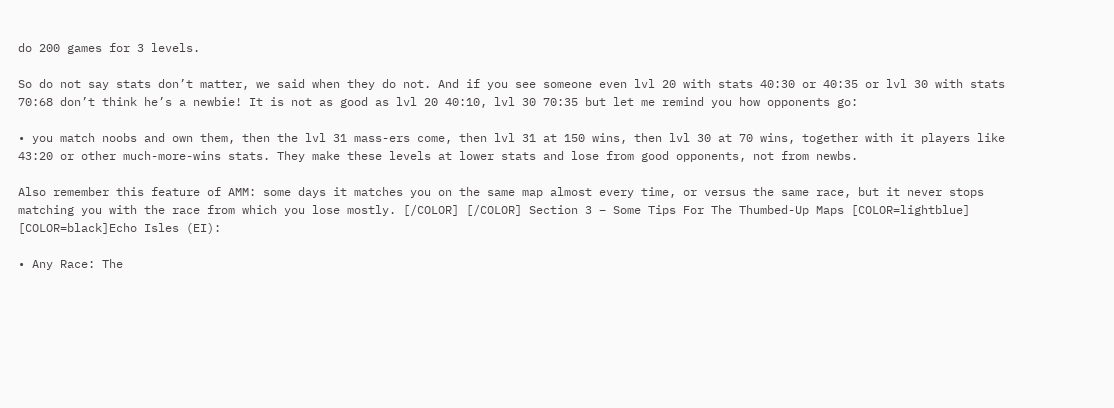do 200 games for 3 levels.

So do not say stats don’t matter, we said when they do not. And if you see someone even lvl 20 with stats 40:30 or 40:35 or lvl 30 with stats 70:68 don’t think he’s a newbie! It is not as good as lvl 20 40:10, lvl 30 70:35 but let me remind you how opponents go:

• you match noobs and own them, then the lvl 31 mass-ers come, then lvl 31 at 150 wins, then lvl 30 at 70 wins, together with it players like 43:20 or other much-more-wins stats. They make these levels at lower stats and lose from good opponents, not from newbs.

Also remember this feature of AMM: some days it matches you on the same map almost every time, or versus the same race, but it never stops matching you with the race from which you lose mostly. [/COLOR] [/COLOR] Section 3 – Some Tips For The Thumbed-Up Maps [COLOR=lightblue] [COLOR=black]Echo Isles (EI):

• Any Race: The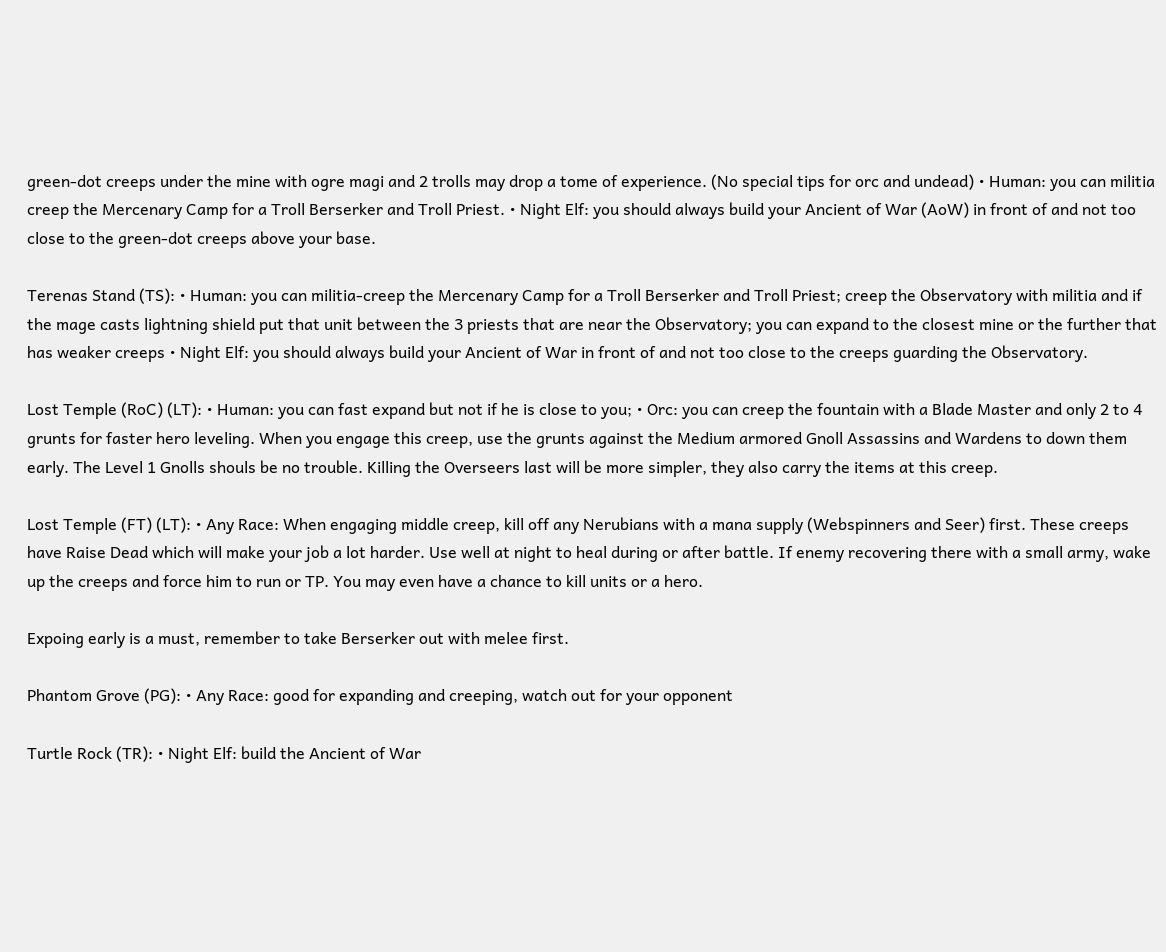green-dot creeps under the mine with ogre magi and 2 trolls may drop a tome of experience. (No special tips for orc and undead) • Human: you can militia creep the Mercenary Camp for a Troll Berserker and Troll Priest. • Night Elf: you should always build your Ancient of War (AoW) in front of and not too close to the green-dot creeps above your base.

Terenas Stand (TS): • Human: you can militia-creep the Mercenary Camp for a Troll Berserker and Troll Priest; creep the Observatory with militia and if the mage casts lightning shield put that unit between the 3 priests that are near the Observatory; you can expand to the closest mine or the further that has weaker creeps • Night Elf: you should always build your Ancient of War in front of and not too close to the creeps guarding the Observatory.

Lost Temple (RoC) (LT): • Human: you can fast expand but not if he is close to you; • Orc: you can creep the fountain with a Blade Master and only 2 to 4 grunts for faster hero leveling. When you engage this creep, use the grunts against the Medium armored Gnoll Assassins and Wardens to down them early. The Level 1 Gnolls shouls be no trouble. Killing the Overseers last will be more simpler, they also carry the items at this creep.

Lost Temple (FT) (LT): • Any Race: When engaging middle creep, kill off any Nerubians with a mana supply (Webspinners and Seer) first. These creeps have Raise Dead which will make your job a lot harder. Use well at night to heal during or after battle. If enemy recovering there with a small army, wake up the creeps and force him to run or TP. You may even have a chance to kill units or a hero.

Expoing early is a must, remember to take Berserker out with melee first.

Phantom Grove (PG): • Any Race: good for expanding and creeping, watch out for your opponent

Turtle Rock (TR): • Night Elf: build the Ancient of War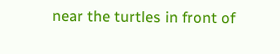near the turtles in front of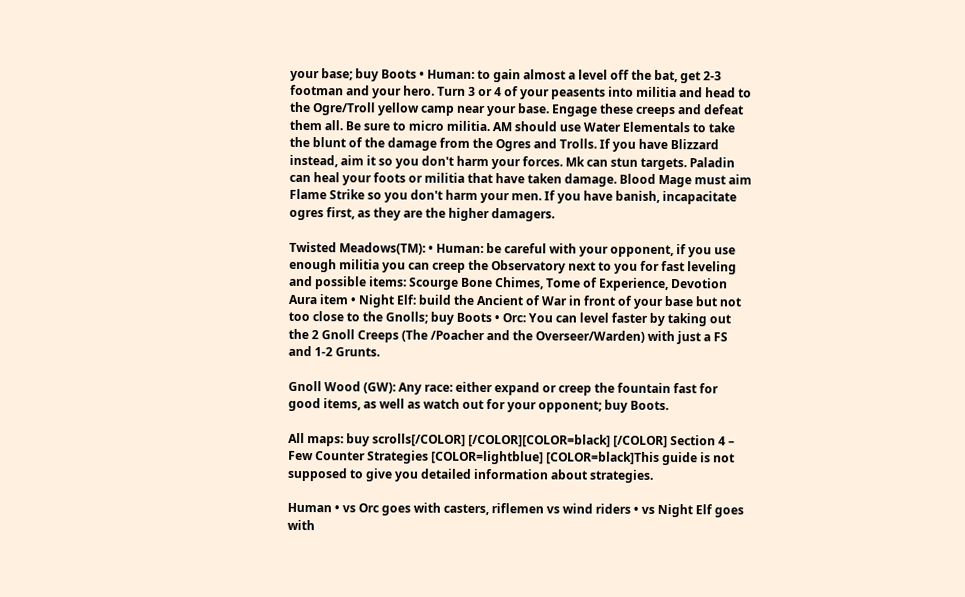your base; buy Boots • Human: to gain almost a level off the bat, get 2-3 footman and your hero. Turn 3 or 4 of your peasents into militia and head to the Ogre/Troll yellow camp near your base. Engage these creeps and defeat them all. Be sure to micro militia. AM should use Water Elementals to take the blunt of the damage from the Ogres and Trolls. If you have Blizzard instead, aim it so you don't harm your forces. Mk can stun targets. Paladin can heal your foots or militia that have taken damage. Blood Mage must aim Flame Strike so you don't harm your men. If you have banish, incapacitate ogres first, as they are the higher damagers.

Twisted Meadows(TM): • Human: be careful with your opponent, if you use enough militia you can creep the Observatory next to you for fast leveling and possible items: Scourge Bone Chimes, Tome of Experience, Devotion Aura item • Night Elf: build the Ancient of War in front of your base but not too close to the Gnolls; buy Boots • Orc: You can level faster by taking out the 2 Gnoll Creeps (The /Poacher and the Overseer/Warden) with just a FS and 1-2 Grunts.

Gnoll Wood (GW): Any race: either expand or creep the fountain fast for good items, as well as watch out for your opponent; buy Boots.

All maps: buy scrolls[/COLOR] [/COLOR][COLOR=black] [/COLOR] Section 4 – Few Counter Strategies [COLOR=lightblue] [COLOR=black]This guide is not supposed to give you detailed information about strategies.

Human • vs Orc goes with casters, riflemen vs wind riders • vs Night Elf goes with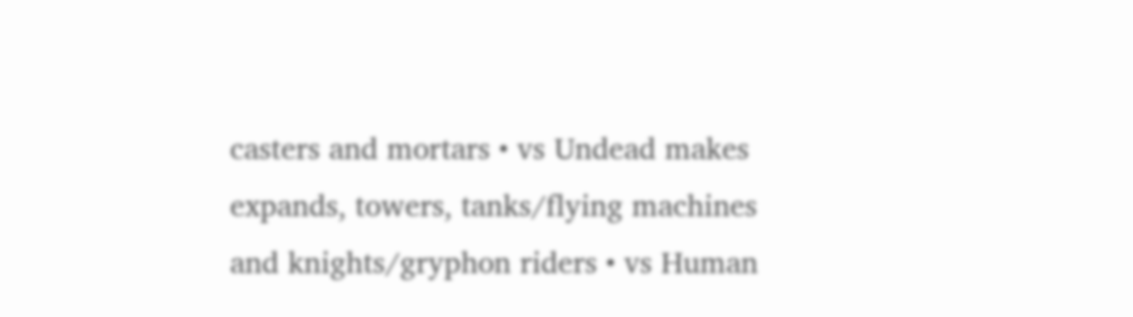casters and mortars • vs Undead makes expands, towers, tanks/flying machines and knights/gryphon riders • vs Human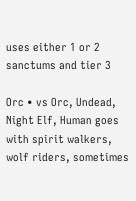uses either 1 or 2 sanctums and tier 3

Orc • vs Orc, Undead, Night Elf, Human goes with spirit walkers, wolf riders, sometimes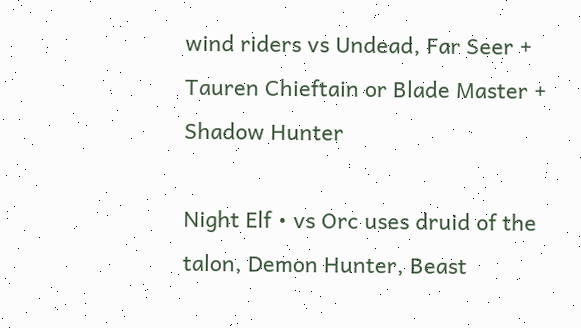wind riders vs Undead, Far Seer + Tauren Chieftain or Blade Master + Shadow Hunter

Night Elf • vs Orc uses druid of the talon, Demon Hunter, Beast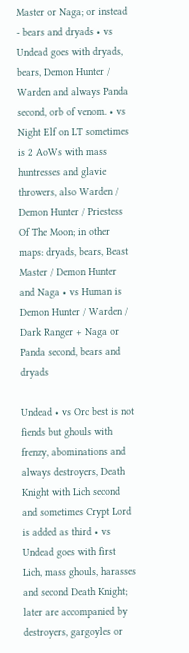Master or Naga; or instead - bears and dryads • vs Undead goes with dryads, bears, Demon Hunter / Warden and always Panda second, orb of venom. • vs Night Elf on LT sometimes is 2 AoWs with mass huntresses and glavie throwers, also Warden / Demon Hunter / Priestess Of The Moon; in other maps: dryads, bears, Beast Master / Demon Hunter and Naga • vs Human is Demon Hunter / Warden / Dark Ranger + Naga or Panda second, bears and dryads

Undead • vs Orc best is not fiends but ghouls with frenzy, abominations and always destroyers, Death Knight with Lich second and sometimes Crypt Lord is added as third • vs Undead goes with first Lich, mass ghouls, harasses and second Death Knight; later are accompanied by destroyers, gargoyles or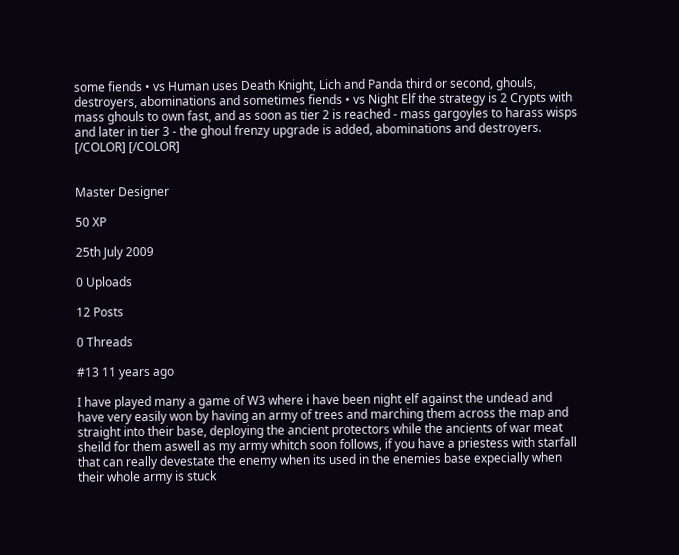some fiends • vs Human uses Death Knight, Lich and Panda third or second, ghouls, destroyers, abominations and sometimes fiends • vs Night Elf the strategy is 2 Crypts with mass ghouls to own fast, and as soon as tier 2 is reached - mass gargoyles to harass wisps and later in tier 3 - the ghoul frenzy upgrade is added, abominations and destroyers. [/COLOR] [/COLOR]


Master Designer

50 XP

25th July 2009

0 Uploads

12 Posts

0 Threads

#13 11 years ago

I have played many a game of W3 where i have been night elf against the undead and have very easily won by having an army of trees and marching them across the map and straight into their base, deploying the ancient protectors while the ancients of war meat sheild for them aswell as my army whitch soon follows, if you have a priestess with starfall that can really devestate the enemy when its used in the enemies base expecially when their whole army is stuck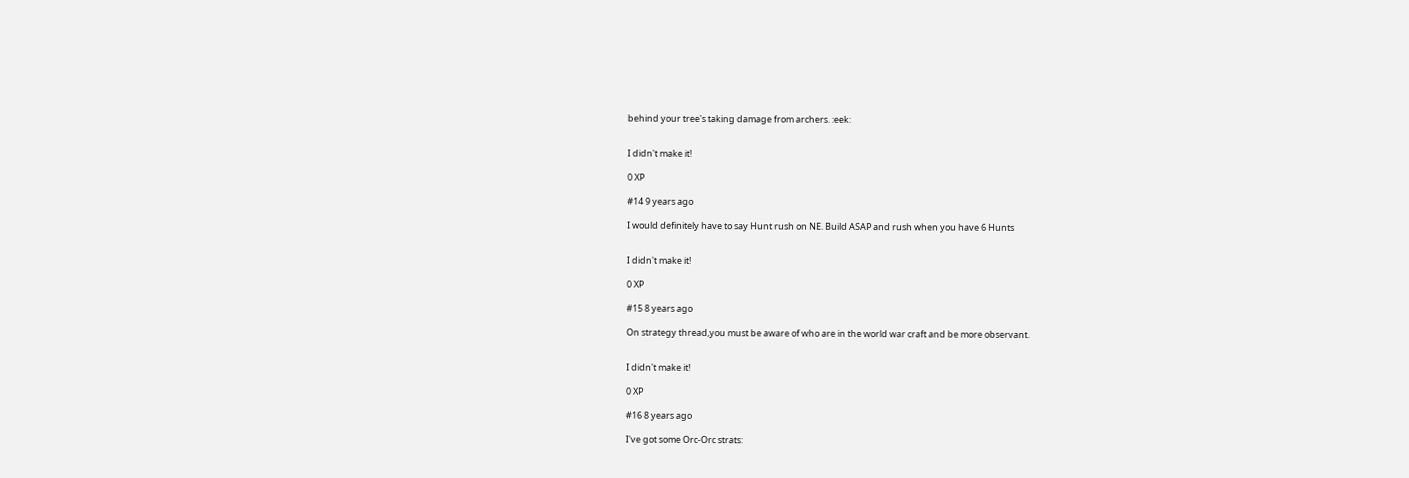behind your tree's taking damage from archers. :eek:


I didn't make it!

0 XP

#14 9 years ago

I would definitely have to say Hunt rush on NE. Build ASAP and rush when you have 6 Hunts


I didn't make it!

0 XP

#15 8 years ago

On strategy thread,you must be aware of who are in the world war craft and be more observant.


I didn't make it!

0 XP

#16 8 years ago

I've got some Orc-Orc strats: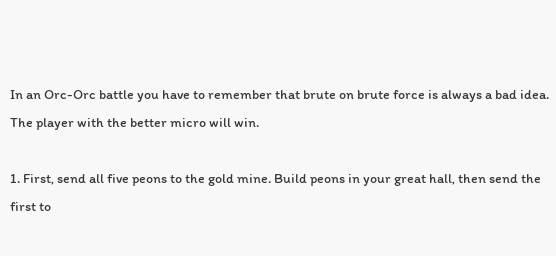In an Orc-Orc battle you have to remember that brute on brute force is always a bad idea. The player with the better micro will win.

1. First, send all five peons to the gold mine. Build peons in your great hall, then send the first to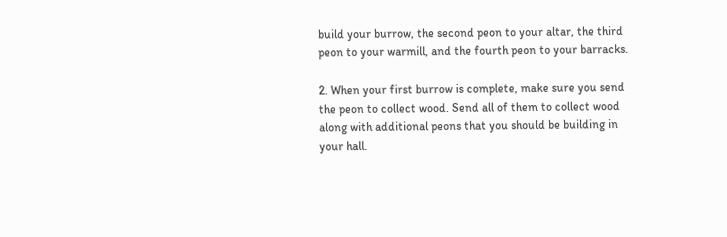build your burrow, the second peon to your altar, the third peon to your warmill, and the fourth peon to your barracks.

2. When your first burrow is complete, make sure you send the peon to collect wood. Send all of them to collect wood along with additional peons that you should be building in your hall.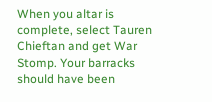When you altar is complete, select Tauren Chieftan and get War Stomp. Your barracks should have been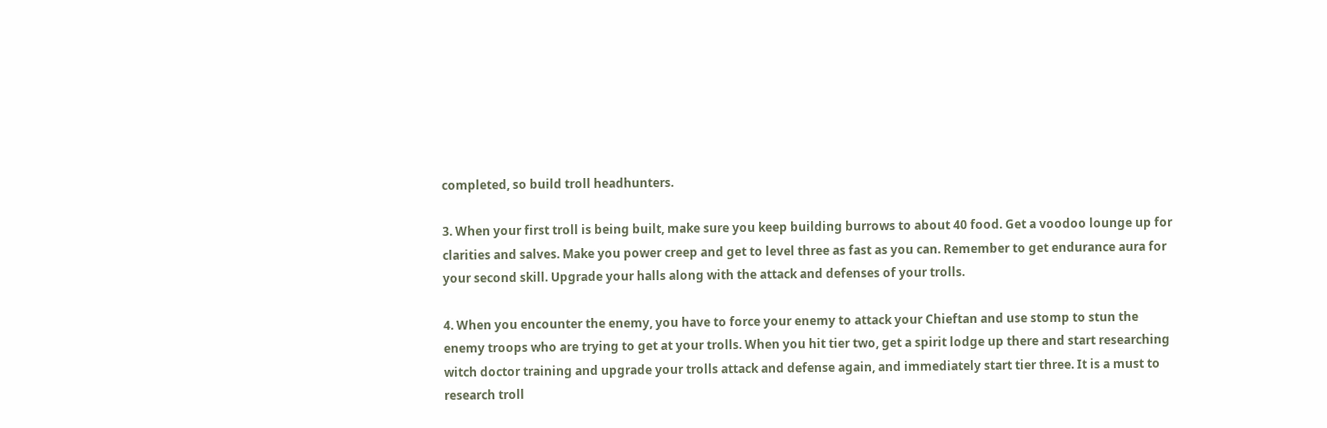completed, so build troll headhunters.

3. When your first troll is being built, make sure you keep building burrows to about 40 food. Get a voodoo lounge up for clarities and salves. Make you power creep and get to level three as fast as you can. Remember to get endurance aura for your second skill. Upgrade your halls along with the attack and defenses of your trolls.

4. When you encounter the enemy, you have to force your enemy to attack your Chieftan and use stomp to stun the enemy troops who are trying to get at your trolls. When you hit tier two, get a spirit lodge up there and start researching witch doctor training and upgrade your trolls attack and defense again, and immediately start tier three. It is a must to research troll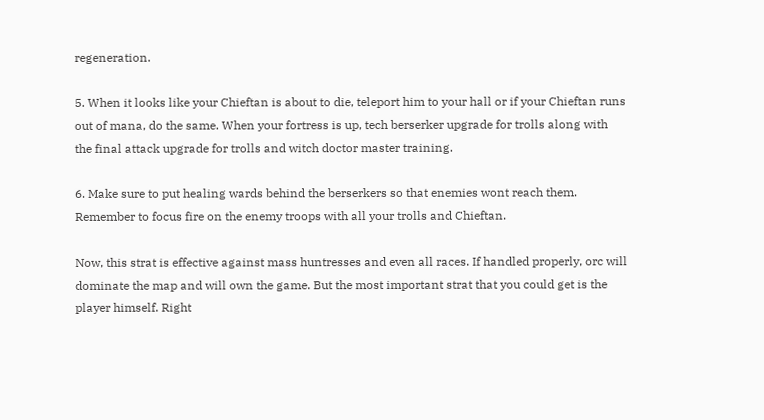regeneration.

5. When it looks like your Chieftan is about to die, teleport him to your hall or if your Chieftan runs out of mana, do the same. When your fortress is up, tech berserker upgrade for trolls along with the final attack upgrade for trolls and witch doctor master training.

6. Make sure to put healing wards behind the berserkers so that enemies wont reach them. Remember to focus fire on the enemy troops with all your trolls and Chieftan.

Now, this strat is effective against mass huntresses and even all races. If handled properly, orc will dominate the map and will own the game. But the most important strat that you could get is the player himself. Right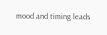mood and timing leads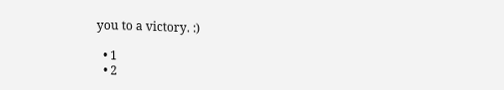you to a victory. :)

  • 1
  • 2